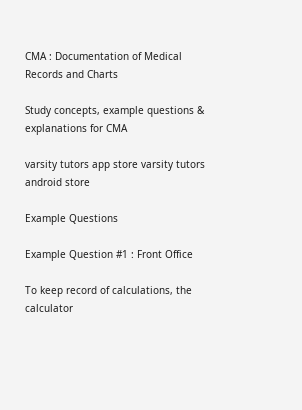CMA : Documentation of Medical Records and Charts

Study concepts, example questions & explanations for CMA

varsity tutors app store varsity tutors android store

Example Questions

Example Question #1 : Front Office

To keep record of calculations, the calculator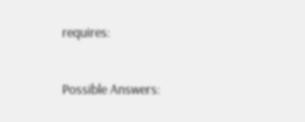requires:

Possible Answers: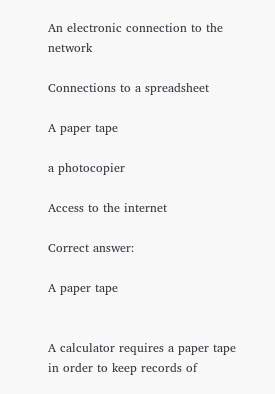An electronic connection to the network

Connections to a spreadsheet

A paper tape

a photocopier

Access to the internet

Correct answer:

A paper tape


A calculator requires a paper tape in order to keep records of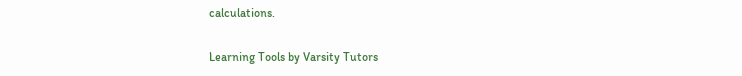calculations.

Learning Tools by Varsity Tutors